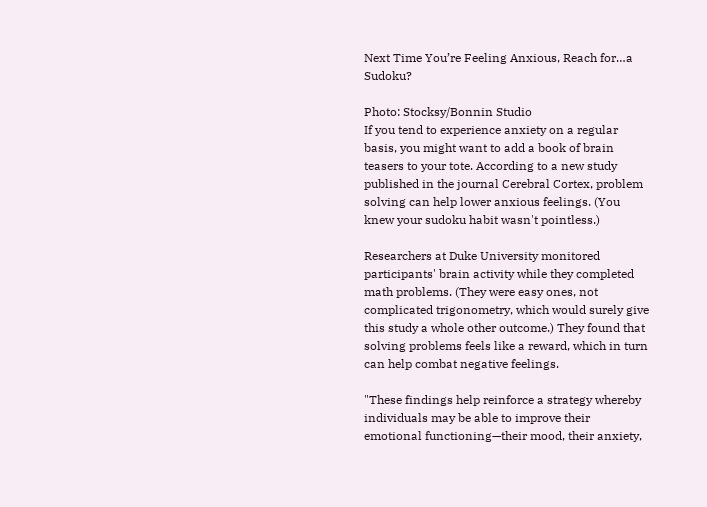Next Time You’re Feeling Anxious, Reach for…a Sudoku?

Photo: Stocksy/Bonnin Studio
If you tend to experience anxiety on a regular basis, you might want to add a book of brain teasers to your tote. According to a new study published in the journal Cerebral Cortex, problem solving can help lower anxious feelings. (You knew your sudoku habit wasn't pointless.)

Researchers at Duke University monitored participants' brain activity while they completed math problems. (They were easy ones, not complicated trigonometry, which would surely give this study a whole other outcome.) They found that solving problems feels like a reward, which in turn can help combat negative feelings.

"These findings help reinforce a strategy whereby individuals may be able to improve their emotional functioning—their mood, their anxiety,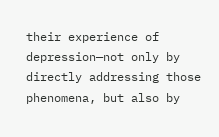their experience of depression—not only by directly addressing those phenomena, but also by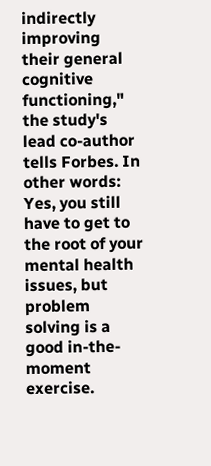indirectly improving their general cognitive functioning," the study's lead co-author tells Forbes. In other words: Yes, you still have to get to the root of your mental health issues, but problem solving is a good in-the-moment exercise.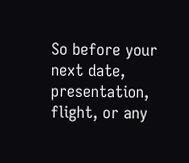So before your next date, presentation, flight, or any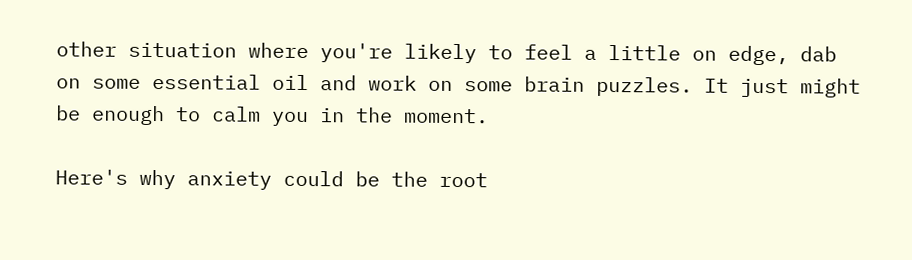other situation where you're likely to feel a little on edge, dab on some essential oil and work on some brain puzzles. It just might be enough to calm you in the moment.

Here's why anxiety could be the root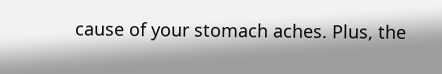cause of your stomach aches. Plus, the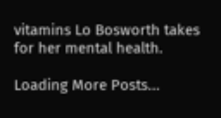vitamins Lo Bosworth takes for her mental health.

Loading More Posts...